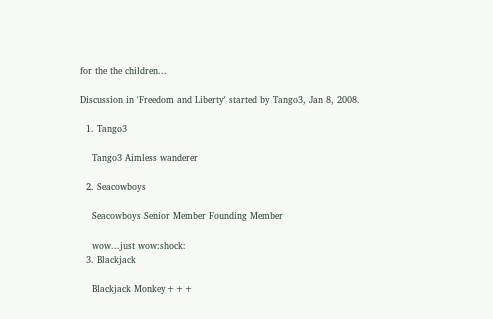for the the children...

Discussion in 'Freedom and Liberty' started by Tango3, Jan 8, 2008.

  1. Tango3

    Tango3 Aimless wanderer

  2. Seacowboys

    Seacowboys Senior Member Founding Member

    wow...just wow:shock:
  3. Blackjack

    Blackjack Monkey+++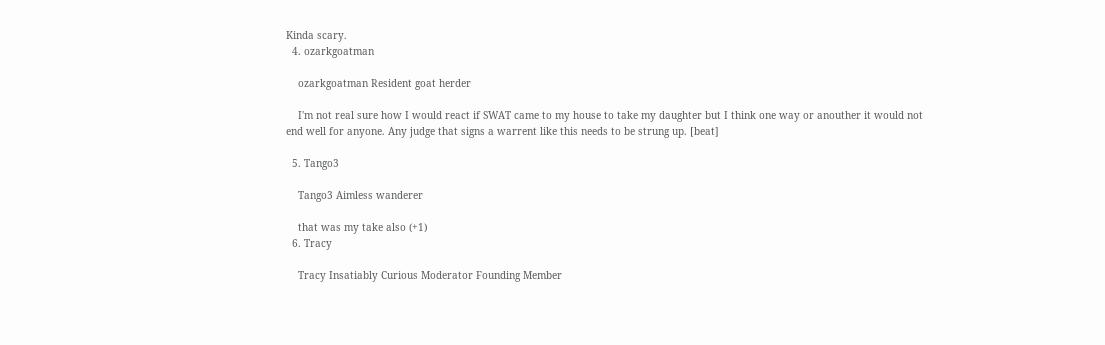Kinda scary.
  4. ozarkgoatman

    ozarkgoatman Resident goat herder

    I'm not real sure how I would react if SWAT came to my house to take my daughter but I think one way or anouther it would not end well for anyone. Any judge that signs a warrent like this needs to be strung up. [beat]

  5. Tango3

    Tango3 Aimless wanderer

    that was my take also (+1)
  6. Tracy

    Tracy Insatiably Curious Moderator Founding Member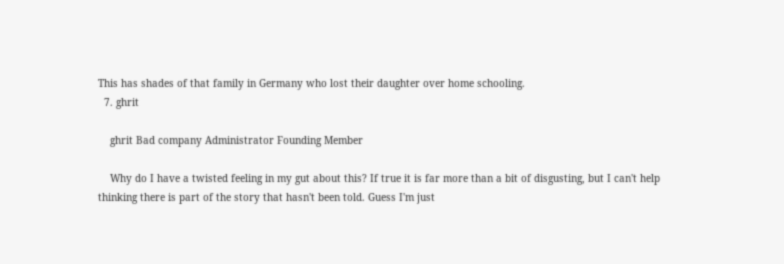This has shades of that family in Germany who lost their daughter over home schooling.
  7. ghrit

    ghrit Bad company Administrator Founding Member

    Why do I have a twisted feeling in my gut about this? If true it is far more than a bit of disgusting, but I can't help thinking there is part of the story that hasn't been told. Guess I'm just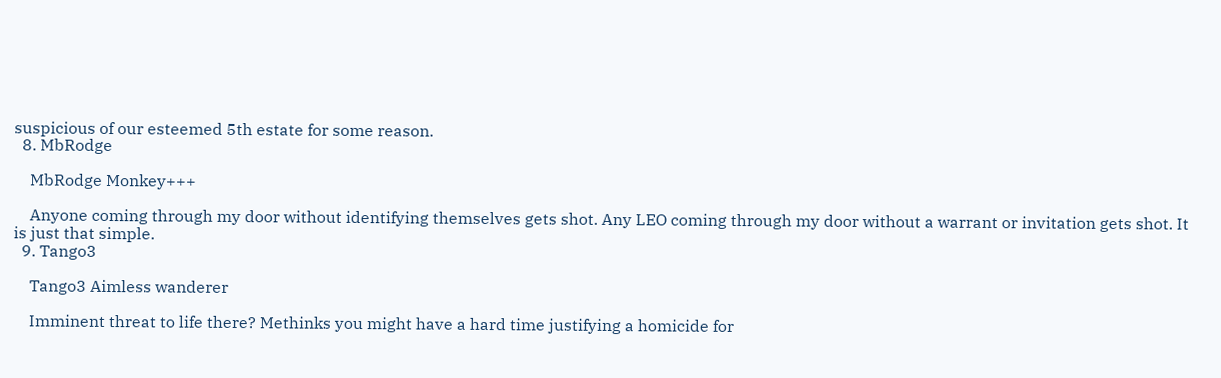suspicious of our esteemed 5th estate for some reason.
  8. MbRodge

    MbRodge Monkey+++

    Anyone coming through my door without identifying themselves gets shot. Any LEO coming through my door without a warrant or invitation gets shot. It is just that simple.
  9. Tango3

    Tango3 Aimless wanderer

    Imminent threat to life there? Methinks you might have a hard time justifying a homicide for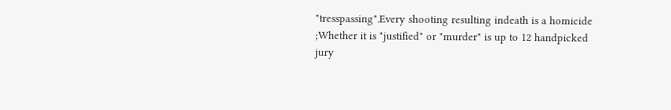"tresspassing".Every shooting resulting indeath is a homicide ;Whether it is "justified" or "murder" is up to 12 handpicked jury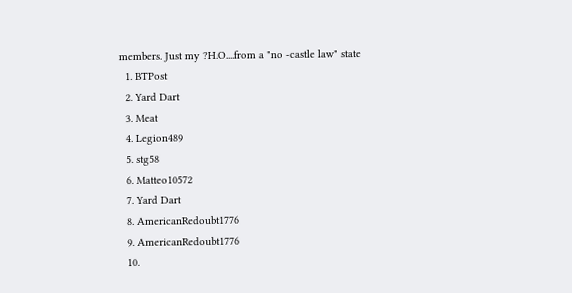members. Just my ?H.O....from a "no -castle law" state
  1. BTPost
  2. Yard Dart
  3. Meat
  4. Legion489
  5. stg58
  6. Matteo10572
  7. Yard Dart
  8. AmericanRedoubt1776
  9. AmericanRedoubt1776
  10.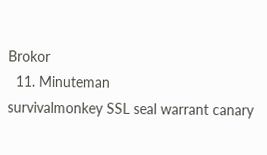Brokor
  11. Minuteman
survivalmonkey SSL seal warrant canary